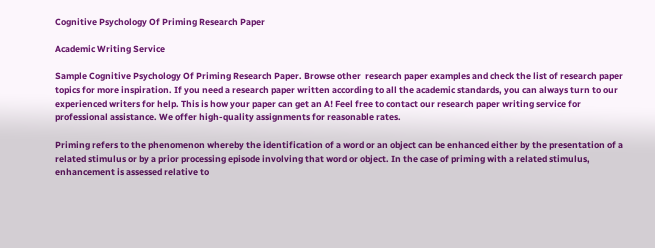Cognitive Psychology Of Priming Research Paper

Academic Writing Service

Sample Cognitive Psychology Of Priming Research Paper. Browse other  research paper examples and check the list of research paper topics for more inspiration. If you need a research paper written according to all the academic standards, you can always turn to our experienced writers for help. This is how your paper can get an A! Feel free to contact our research paper writing service for professional assistance. We offer high-quality assignments for reasonable rates.

Priming refers to the phenomenon whereby the identification of a word or an object can be enhanced either by the presentation of a related stimulus or by a prior processing episode involving that word or object. In the case of priming with a related stimulus, enhancement is assessed relative to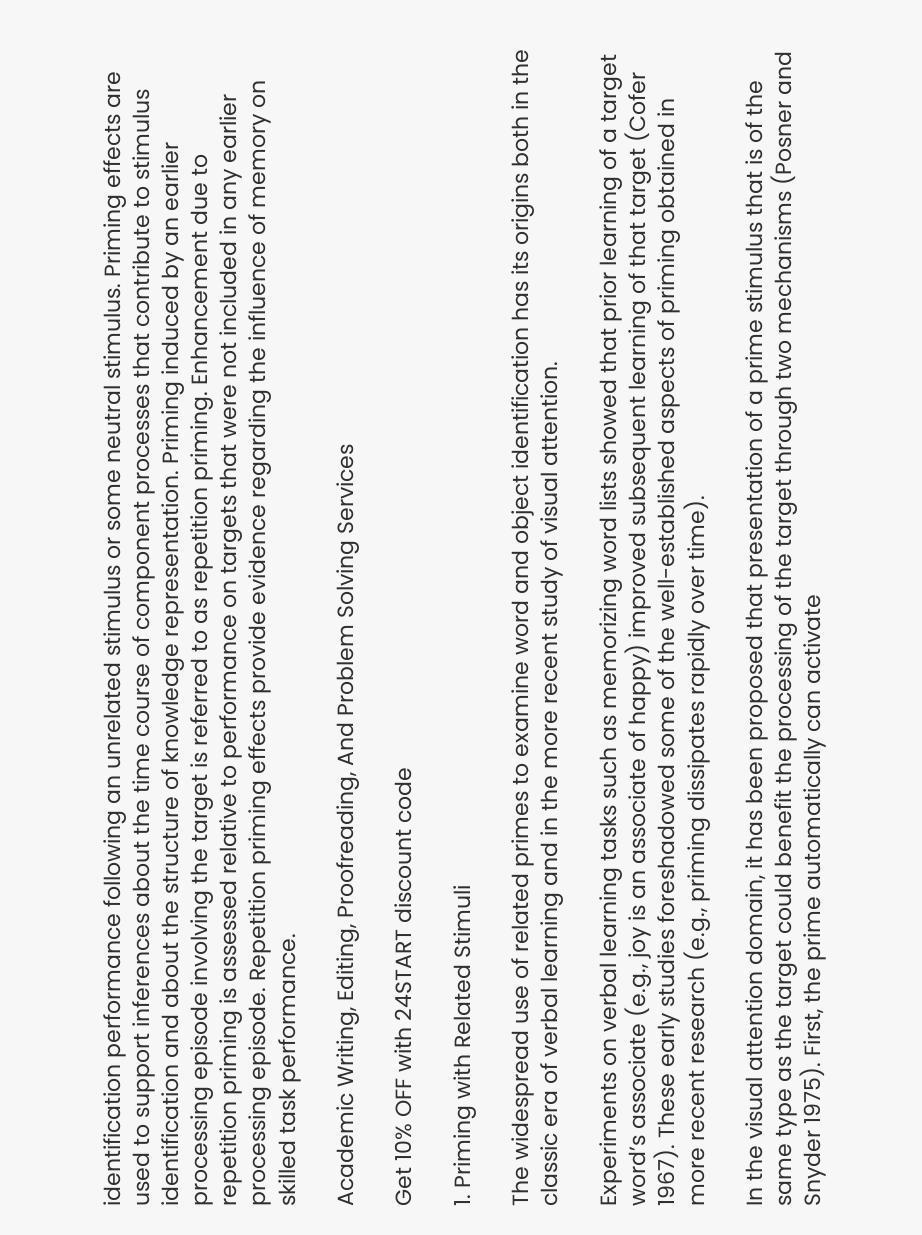identification performance following an unrelated stimulus or some neutral stimulus. Priming effects are used to support inferences about the time course of component processes that contribute to stimulus identification and about the structure of knowledge representation. Priming induced by an earlier processing episode involving the target is referred to as repetition priming. Enhancement due to repetition priming is assessed relative to performance on targets that were not included in any earlier processing episode. Repetition priming effects provide evidence regarding the influence of memory on skilled task performance.

Academic Writing, Editing, Proofreading, And Problem Solving Services

Get 10% OFF with 24START discount code

1. Priming with Related Stimuli

The widespread use of related primes to examine word and object identification has its origins both in the classic era of verbal learning and in the more recent study of visual attention.

Experiments on verbal learning tasks such as memorizing word lists showed that prior learning of a target word’s associate (e.g., joy is an associate of happy) improved subsequent learning of that target (Cofer 1967). These early studies foreshadowed some of the well-established aspects of priming obtained in more recent research (e.g., priming dissipates rapidly over time).

In the visual attention domain, it has been proposed that presentation of a prime stimulus that is of the same type as the target could benefit the processing of the target through two mechanisms (Posner and Snyder 1975). First, the prime automatically can activate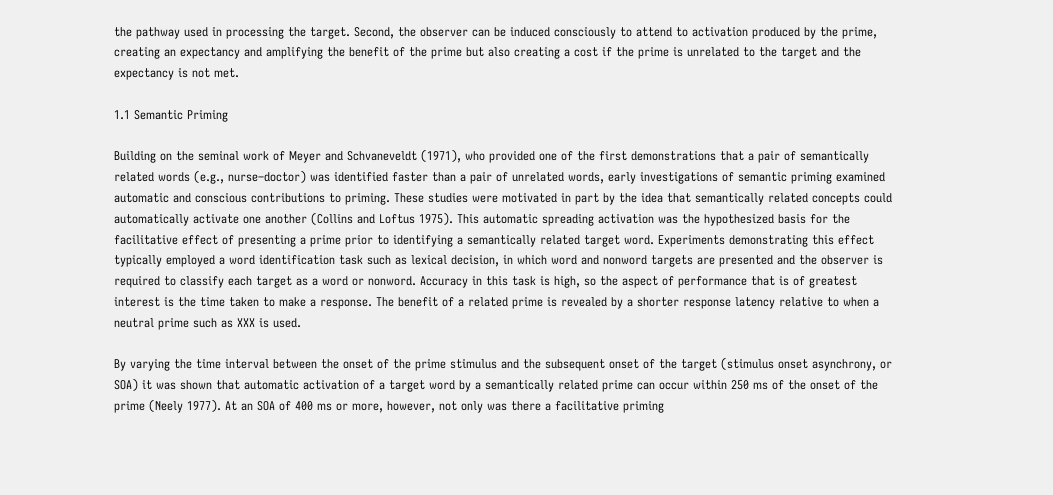the pathway used in processing the target. Second, the observer can be induced consciously to attend to activation produced by the prime, creating an expectancy and amplifying the benefit of the prime but also creating a cost if the prime is unrelated to the target and the expectancy is not met.

1.1 Semantic Priming

Building on the seminal work of Meyer and Schvaneveldt (1971), who provided one of the first demonstrations that a pair of semantically related words (e.g., nurse–doctor) was identified faster than a pair of unrelated words, early investigations of semantic priming examined automatic and conscious contributions to priming. These studies were motivated in part by the idea that semantically related concepts could automatically activate one another (Collins and Loftus 1975). This automatic spreading activation was the hypothesized basis for the facilitative effect of presenting a prime prior to identifying a semantically related target word. Experiments demonstrating this effect typically employed a word identification task such as lexical decision, in which word and nonword targets are presented and the observer is required to classify each target as a word or nonword. Accuracy in this task is high, so the aspect of performance that is of greatest interest is the time taken to make a response. The benefit of a related prime is revealed by a shorter response latency relative to when a neutral prime such as XXX is used.

By varying the time interval between the onset of the prime stimulus and the subsequent onset of the target (stimulus onset asynchrony, or SOA) it was shown that automatic activation of a target word by a semantically related prime can occur within 250 ms of the onset of the prime (Neely 1977). At an SOA of 400 ms or more, however, not only was there a facilitative priming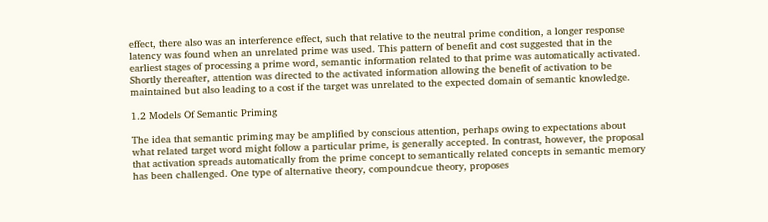effect, there also was an interference effect, such that relative to the neutral prime condition, a longer response latency was found when an unrelated prime was used. This pattern of benefit and cost suggested that in the earliest stages of processing a prime word, semantic information related to that prime was automatically activated. Shortly thereafter, attention was directed to the activated information allowing the benefit of activation to be maintained but also leading to a cost if the target was unrelated to the expected domain of semantic knowledge.

1.2 Models Of Semantic Priming

The idea that semantic priming may be amplified by conscious attention, perhaps owing to expectations about what related target word might follow a particular prime, is generally accepted. In contrast, however, the proposal that activation spreads automatically from the prime concept to semantically related concepts in semantic memory has been challenged. One type of alternative theory, compoundcue theory, proposes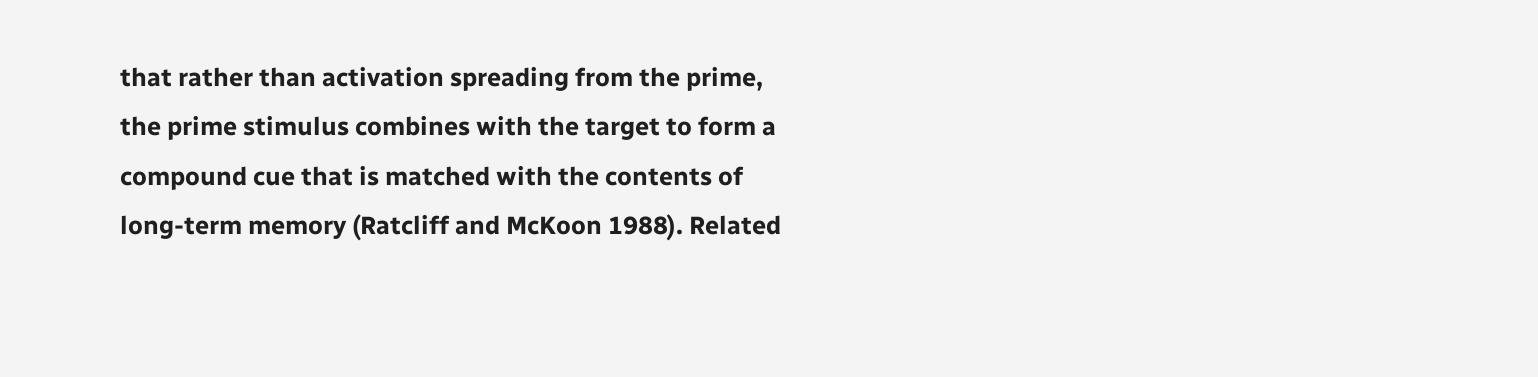that rather than activation spreading from the prime, the prime stimulus combines with the target to form a compound cue that is matched with the contents of long-term memory (Ratcliff and McKoon 1988). Related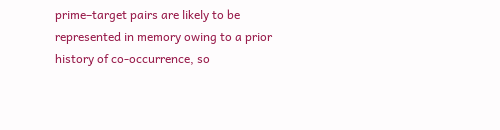prime–target pairs are likely to be represented in memory owing to a prior history of co-occurrence, so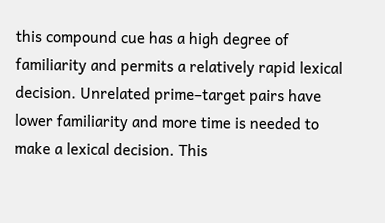this compound cue has a high degree of familiarity and permits a relatively rapid lexical decision. Unrelated prime–target pairs have lower familiarity and more time is needed to make a lexical decision. This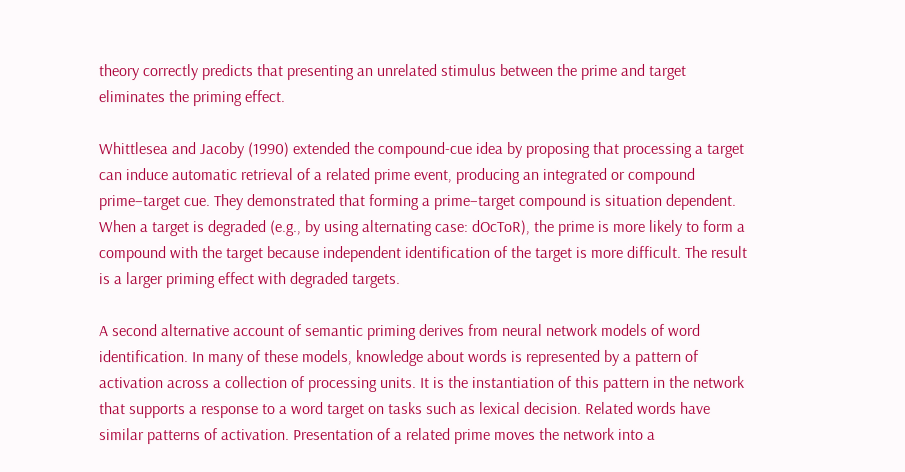theory correctly predicts that presenting an unrelated stimulus between the prime and target eliminates the priming effect.

Whittlesea and Jacoby (1990) extended the compound-cue idea by proposing that processing a target can induce automatic retrieval of a related prime event, producing an integrated or compound prime–target cue. They demonstrated that forming a prime–target compound is situation dependent. When a target is degraded (e.g., by using alternating case: dOcToR), the prime is more likely to form a compound with the target because independent identification of the target is more difficult. The result is a larger priming effect with degraded targets.

A second alternative account of semantic priming derives from neural network models of word identification. In many of these models, knowledge about words is represented by a pattern of activation across a collection of processing units. It is the instantiation of this pattern in the network that supports a response to a word target on tasks such as lexical decision. Related words have similar patterns of activation. Presentation of a related prime moves the network into a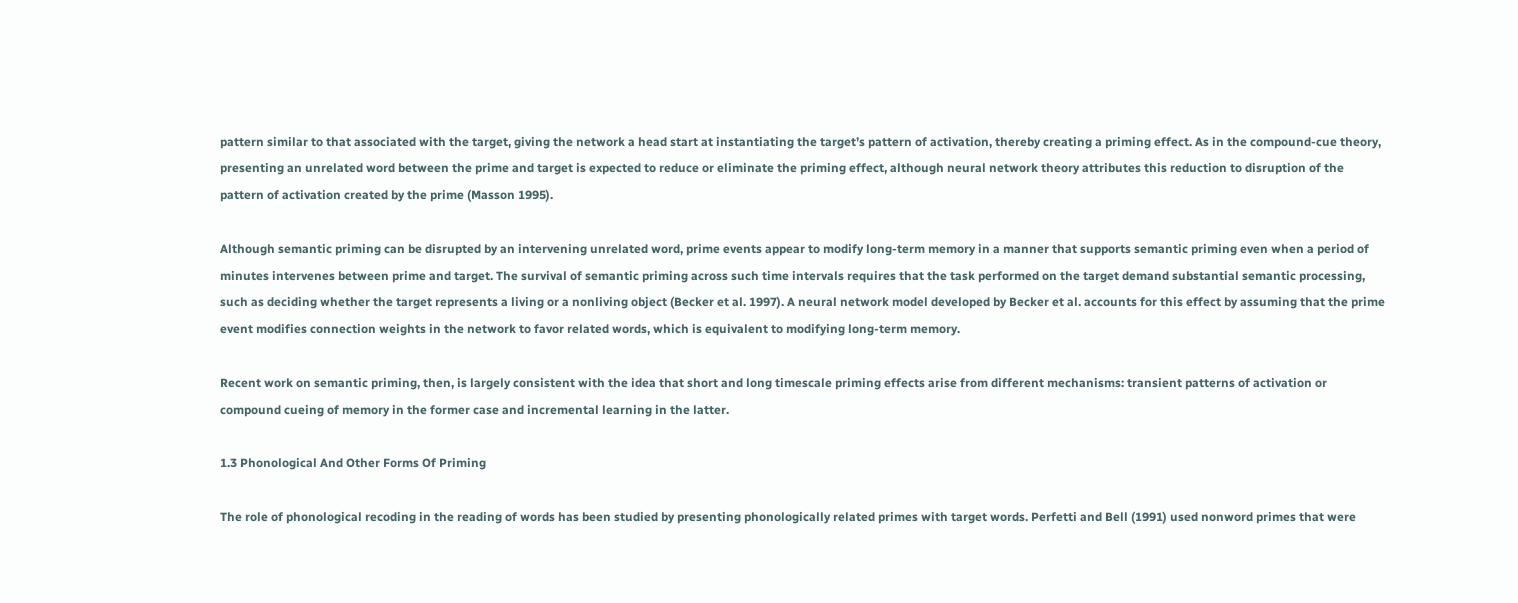pattern similar to that associated with the target, giving the network a head start at instantiating the target’s pattern of activation, thereby creating a priming effect. As in the compound-cue theory, presenting an unrelated word between the prime and target is expected to reduce or eliminate the priming effect, although neural network theory attributes this reduction to disruption of the pattern of activation created by the prime (Masson 1995).

Although semantic priming can be disrupted by an intervening unrelated word, prime events appear to modify long-term memory in a manner that supports semantic priming even when a period of minutes intervenes between prime and target. The survival of semantic priming across such time intervals requires that the task performed on the target demand substantial semantic processing, such as deciding whether the target represents a living or a nonliving object (Becker et al. 1997). A neural network model developed by Becker et al. accounts for this effect by assuming that the prime event modifies connection weights in the network to favor related words, which is equivalent to modifying long-term memory.

Recent work on semantic priming, then, is largely consistent with the idea that short and long timescale priming effects arise from different mechanisms: transient patterns of activation or compound cueing of memory in the former case and incremental learning in the latter.

1.3 Phonological And Other Forms Of Priming

The role of phonological recoding in the reading of words has been studied by presenting phonologically related primes with target words. Perfetti and Bell (1991) used nonword primes that were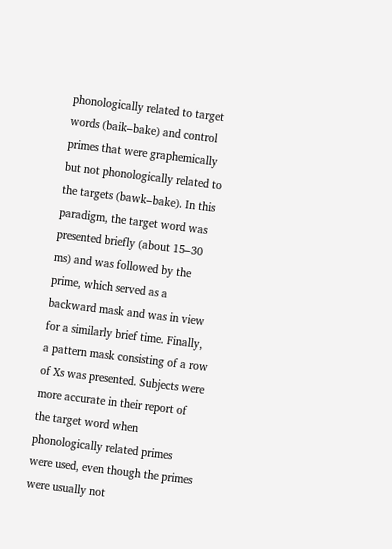phonologically related to target words (baik–bake) and control primes that were graphemically but not phonologically related to the targets (bawk–bake). In this paradigm, the target word was presented briefly (about 15–30 ms) and was followed by the prime, which served as a backward mask and was in view for a similarly brief time. Finally, a pattern mask consisting of a row of Xs was presented. Subjects were more accurate in their report of the target word when phonologically related primes were used, even though the primes were usually not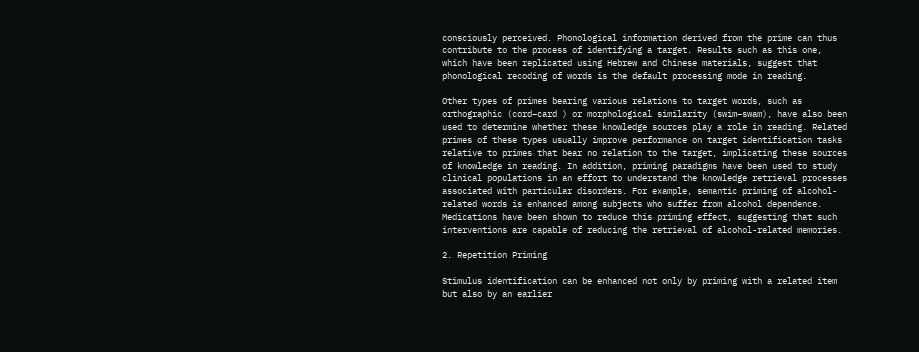consciously perceived. Phonological information derived from the prime can thus contribute to the process of identifying a target. Results such as this one, which have been replicated using Hebrew and Chinese materials, suggest that phonological recoding of words is the default processing mode in reading.

Other types of primes bearing various relations to target words, such as orthographic (cord–card ) or morphological similarity (swim–swam), have also been used to determine whether these knowledge sources play a role in reading. Related primes of these types usually improve performance on target identification tasks relative to primes that bear no relation to the target, implicating these sources of knowledge in reading. In addition, priming paradigms have been used to study clinical populations in an effort to understand the knowledge retrieval processes associated with particular disorders. For example, semantic priming of alcohol-related words is enhanced among subjects who suffer from alcohol dependence. Medications have been shown to reduce this priming effect, suggesting that such interventions are capable of reducing the retrieval of alcohol-related memories.

2. Repetition Priming

Stimulus identification can be enhanced not only by priming with a related item but also by an earlier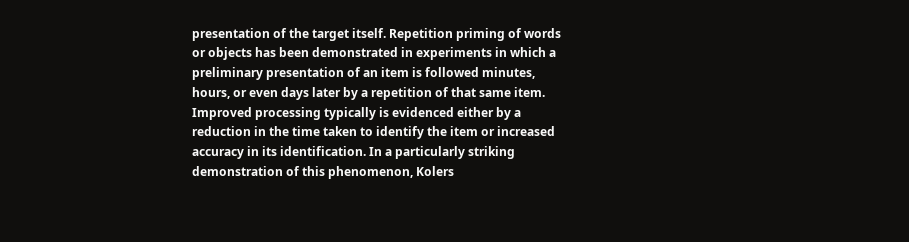presentation of the target itself. Repetition priming of words or objects has been demonstrated in experiments in which a preliminary presentation of an item is followed minutes, hours, or even days later by a repetition of that same item. Improved processing typically is evidenced either by a reduction in the time taken to identify the item or increased accuracy in its identification. In a particularly striking demonstration of this phenomenon, Kolers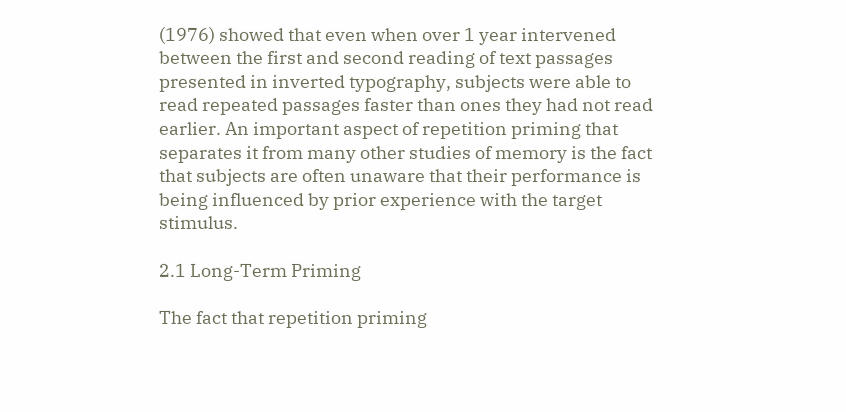(1976) showed that even when over 1 year intervened between the first and second reading of text passages presented in inverted typography, subjects were able to read repeated passages faster than ones they had not read earlier. An important aspect of repetition priming that separates it from many other studies of memory is the fact that subjects are often unaware that their performance is being influenced by prior experience with the target stimulus.

2.1 Long-Term Priming

The fact that repetition priming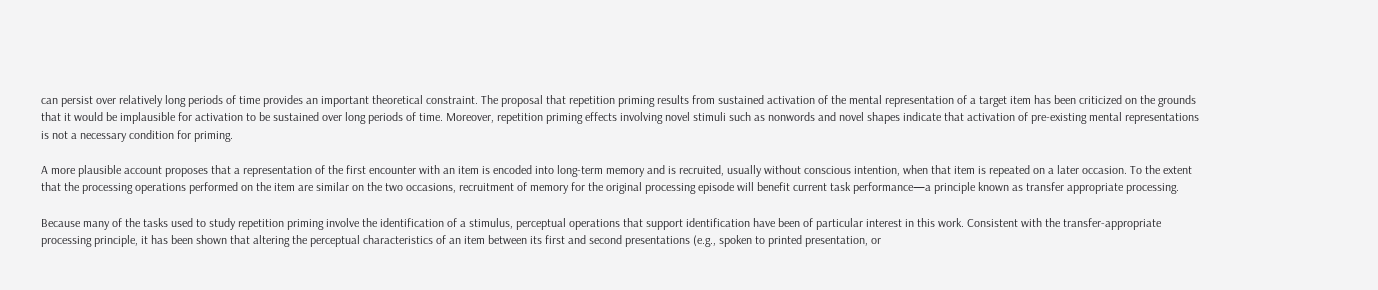can persist over relatively long periods of time provides an important theoretical constraint. The proposal that repetition priming results from sustained activation of the mental representation of a target item has been criticized on the grounds that it would be implausible for activation to be sustained over long periods of time. Moreover, repetition priming effects involving novel stimuli such as nonwords and novel shapes indicate that activation of pre-existing mental representations is not a necessary condition for priming.

A more plausible account proposes that a representation of the first encounter with an item is encoded into long-term memory and is recruited, usually without conscious intention, when that item is repeated on a later occasion. To the extent that the processing operations performed on the item are similar on the two occasions, recruitment of memory for the original processing episode will benefit current task performance—a principle known as transfer appropriate processing.

Because many of the tasks used to study repetition priming involve the identification of a stimulus, perceptual operations that support identification have been of particular interest in this work. Consistent with the transfer-appropriate processing principle, it has been shown that altering the perceptual characteristics of an item between its first and second presentations (e.g., spoken to printed presentation, or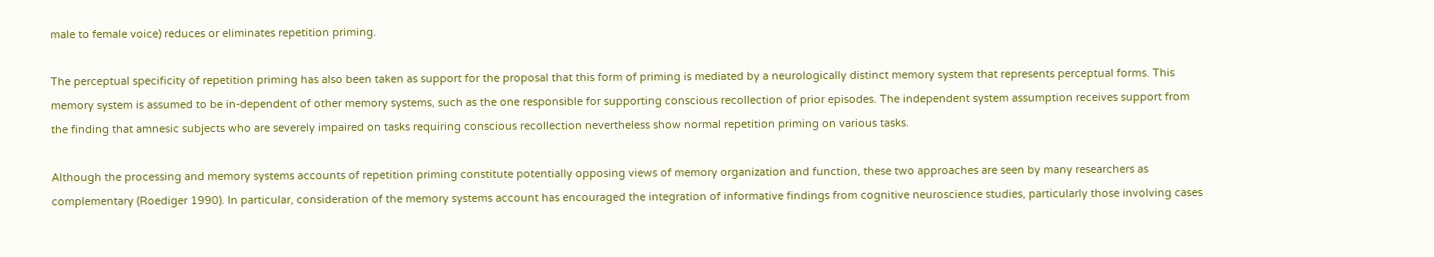male to female voice) reduces or eliminates repetition priming.

The perceptual specificity of repetition priming has also been taken as support for the proposal that this form of priming is mediated by a neurologically distinct memory system that represents perceptual forms. This memory system is assumed to be in-dependent of other memory systems, such as the one responsible for supporting conscious recollection of prior episodes. The independent system assumption receives support from the finding that amnesic subjects who are severely impaired on tasks requiring conscious recollection nevertheless show normal repetition priming on various tasks.

Although the processing and memory systems accounts of repetition priming constitute potentially opposing views of memory organization and function, these two approaches are seen by many researchers as complementary (Roediger 1990). In particular, consideration of the memory systems account has encouraged the integration of informative findings from cognitive neuroscience studies, particularly those involving cases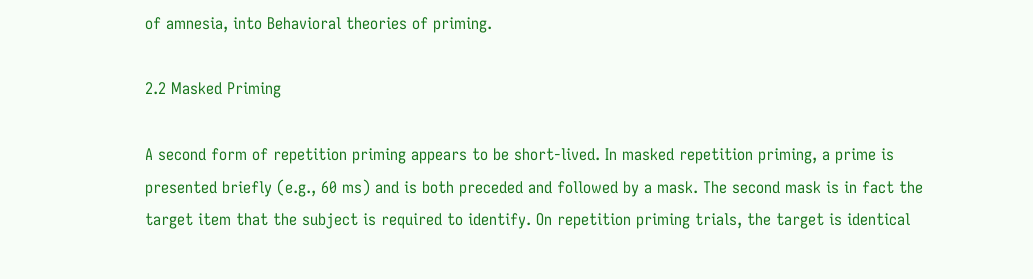of amnesia, into Behavioral theories of priming.

2.2 Masked Priming

A second form of repetition priming appears to be short-lived. In masked repetition priming, a prime is presented briefly (e.g., 60 ms) and is both preceded and followed by a mask. The second mask is in fact the target item that the subject is required to identify. On repetition priming trials, the target is identical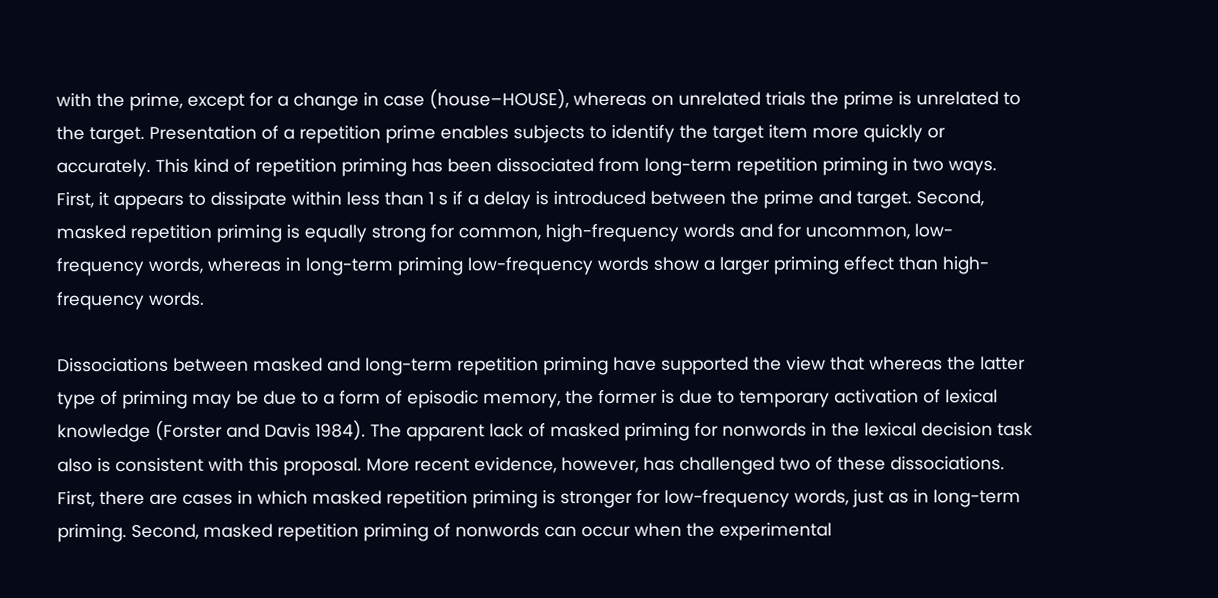with the prime, except for a change in case (house–HOUSE), whereas on unrelated trials the prime is unrelated to the target. Presentation of a repetition prime enables subjects to identify the target item more quickly or accurately. This kind of repetition priming has been dissociated from long-term repetition priming in two ways. First, it appears to dissipate within less than 1 s if a delay is introduced between the prime and target. Second, masked repetition priming is equally strong for common, high-frequency words and for uncommon, low-frequency words, whereas in long-term priming low-frequency words show a larger priming effect than high-frequency words.

Dissociations between masked and long-term repetition priming have supported the view that whereas the latter type of priming may be due to a form of episodic memory, the former is due to temporary activation of lexical knowledge (Forster and Davis 1984). The apparent lack of masked priming for nonwords in the lexical decision task also is consistent with this proposal. More recent evidence, however, has challenged two of these dissociations. First, there are cases in which masked repetition priming is stronger for low-frequency words, just as in long-term priming. Second, masked repetition priming of nonwords can occur when the experimental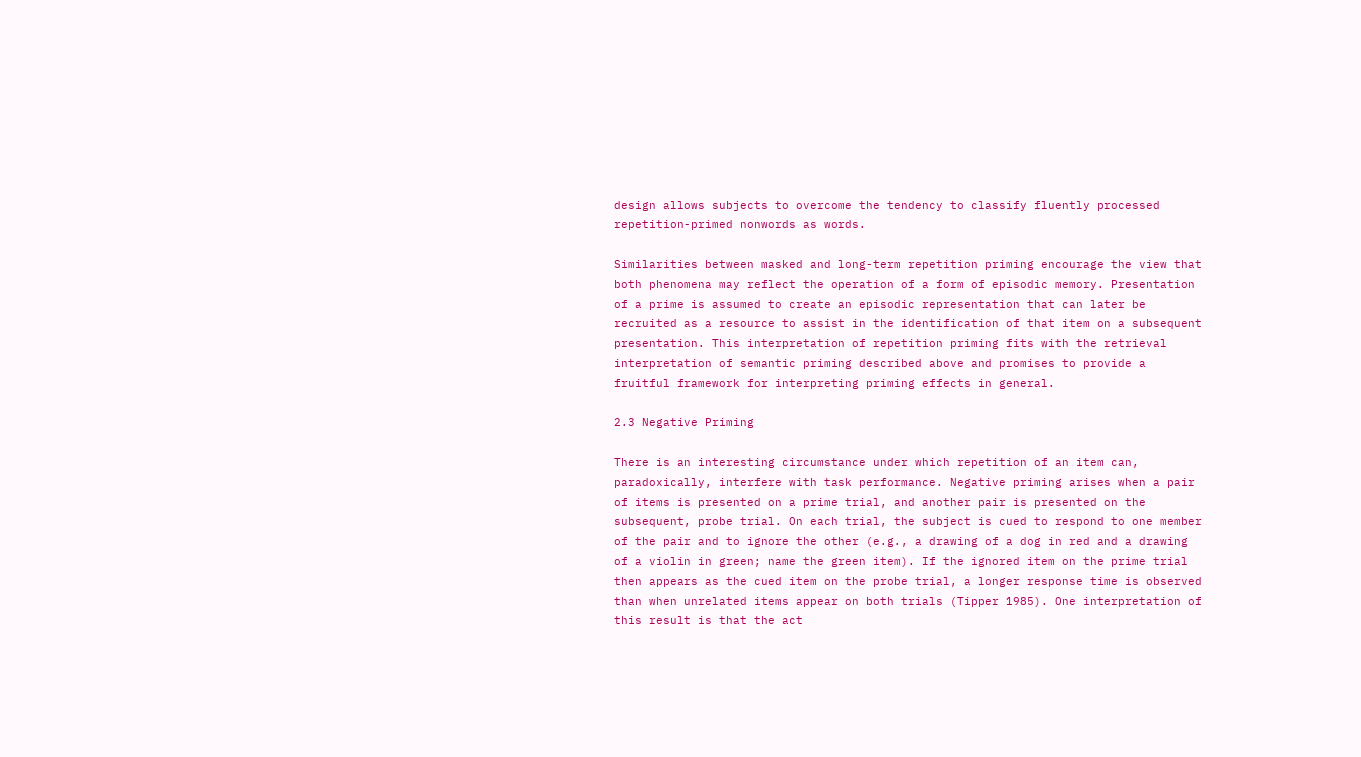design allows subjects to overcome the tendency to classify fluently processed repetition-primed nonwords as words.

Similarities between masked and long-term repetition priming encourage the view that both phenomena may reflect the operation of a form of episodic memory. Presentation of a prime is assumed to create an episodic representation that can later be recruited as a resource to assist in the identification of that item on a subsequent presentation. This interpretation of repetition priming fits with the retrieval interpretation of semantic priming described above and promises to provide a fruitful framework for interpreting priming effects in general.

2.3 Negative Priming

There is an interesting circumstance under which repetition of an item can, paradoxically, interfere with task performance. Negative priming arises when a pair of items is presented on a prime trial, and another pair is presented on the subsequent, probe trial. On each trial, the subject is cued to respond to one member of the pair and to ignore the other (e.g., a drawing of a dog in red and a drawing of a violin in green; name the green item). If the ignored item on the prime trial then appears as the cued item on the probe trial, a longer response time is observed than when unrelated items appear on both trials (Tipper 1985). One interpretation of this result is that the act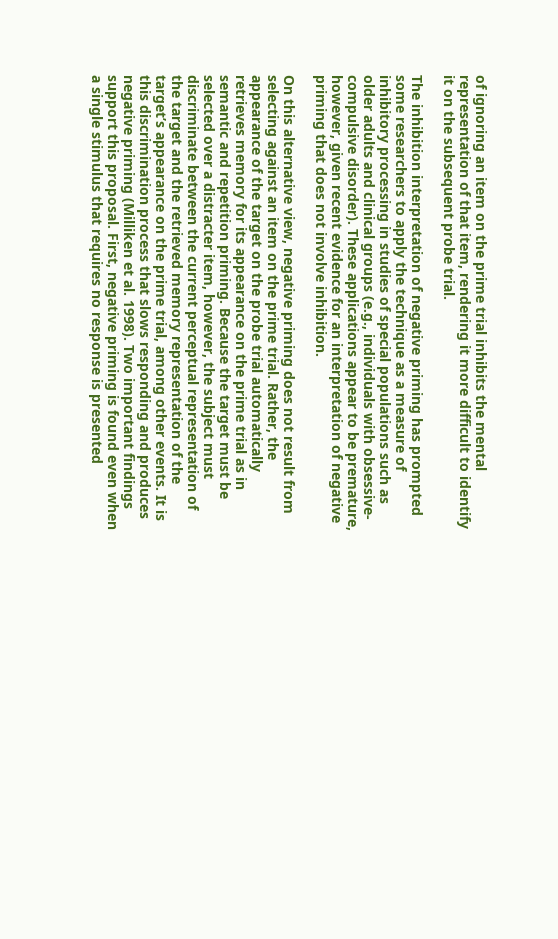of ignoring an item on the prime trial inhibits the mental representation of that item, rendering it more difficult to identify it on the subsequent probe trial.

The inhibition interpretation of negative priming has prompted some researchers to apply the technique as a measure of inhibitory processing in studies of special populations such as older adults and clinical groups (e.g., individuals with obsessive-compulsive disorder). These applications appear to be premature, however, given recent evidence for an interpretation of negative priming that does not involve inhibition.

On this alternative view, negative priming does not result from selecting against an item on the prime trial. Rather, the appearance of the target on the probe trial automatically retrieves memory for its appearance on the prime trial as in semantic and repetition priming. Because the target must be selected over a distracter item, however, the subject must discriminate between the current perceptual representation of the target and the retrieved memory representation of the target’s appearance on the prime trial, among other events. It is this discrimination process that slows responding and produces negative priming (Milliken et al. 1998). Two important findings support this proposal. First, negative priming is found even when a single stimulus that requires no response is presented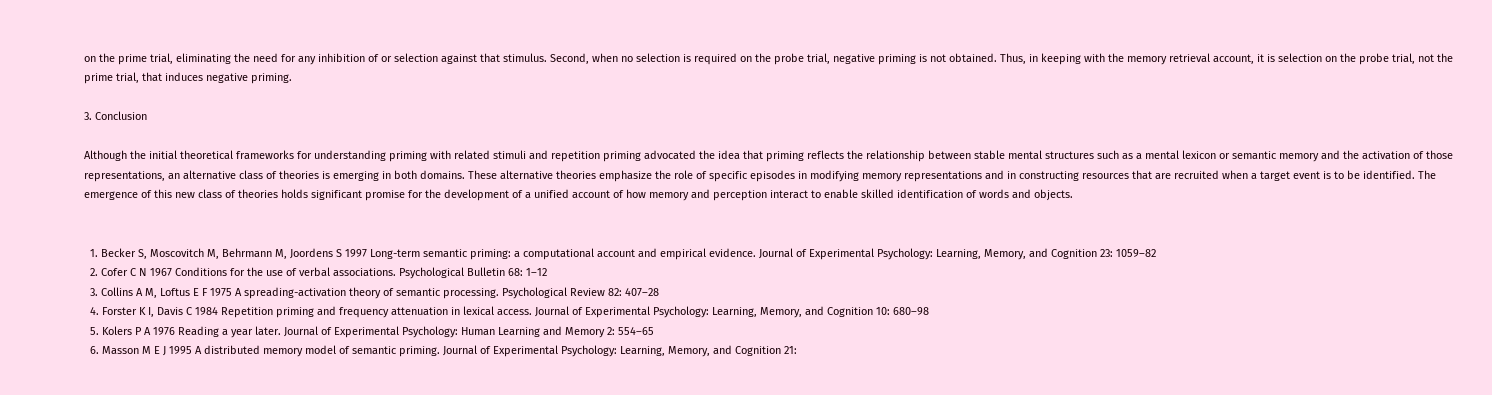on the prime trial, eliminating the need for any inhibition of or selection against that stimulus. Second, when no selection is required on the probe trial, negative priming is not obtained. Thus, in keeping with the memory retrieval account, it is selection on the probe trial, not the prime trial, that induces negative priming.

3. Conclusion

Although the initial theoretical frameworks for understanding priming with related stimuli and repetition priming advocated the idea that priming reflects the relationship between stable mental structures such as a mental lexicon or semantic memory and the activation of those representations, an alternative class of theories is emerging in both domains. These alternative theories emphasize the role of specific episodes in modifying memory representations and in constructing resources that are recruited when a target event is to be identified. The emergence of this new class of theories holds significant promise for the development of a unified account of how memory and perception interact to enable skilled identification of words and objects.


  1. Becker S, Moscovitch M, Behrmann M, Joordens S 1997 Long-term semantic priming: a computational account and empirical evidence. Journal of Experimental Psychology: Learning, Memory, and Cognition 23: 1059–82
  2. Cofer C N 1967 Conditions for the use of verbal associations. Psychological Bulletin 68: 1–12
  3. Collins A M, Loftus E F 1975 A spreading-activation theory of semantic processing. Psychological Review 82: 407–28
  4. Forster K I, Davis C 1984 Repetition priming and frequency attenuation in lexical access. Journal of Experimental Psychology: Learning, Memory, and Cognition 10: 680–98
  5. Kolers P A 1976 Reading a year later. Journal of Experimental Psychology: Human Learning and Memory 2: 554–65
  6. Masson M E J 1995 A distributed memory model of semantic priming. Journal of Experimental Psychology: Learning, Memory, and Cognition 21: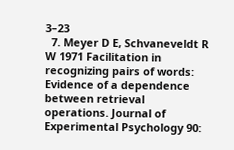3–23
  7. Meyer D E, Schvaneveldt R W 1971 Facilitation in recognizing pairs of words: Evidence of a dependence between retrieval operations. Journal of Experimental Psychology 90: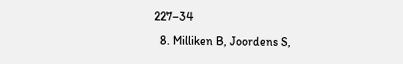227–34
  8. Milliken B, Joordens S,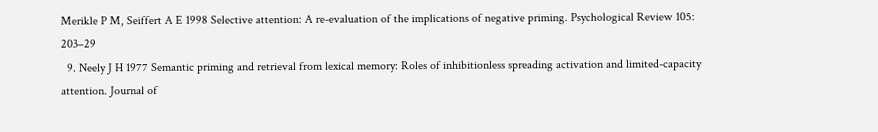Merikle P M, Seiffert A E 1998 Selective attention: A re-evaluation of the implications of negative priming. Psychological Review 105: 203–29
  9. Neely J H 1977 Semantic priming and retrieval from lexical memory: Roles of inhibitionless spreading activation and limited-capacity attention. Journal of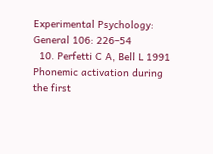Experimental Psychology: General 106: 226–54
  10. Perfetti C A, Bell L 1991 Phonemic activation during the first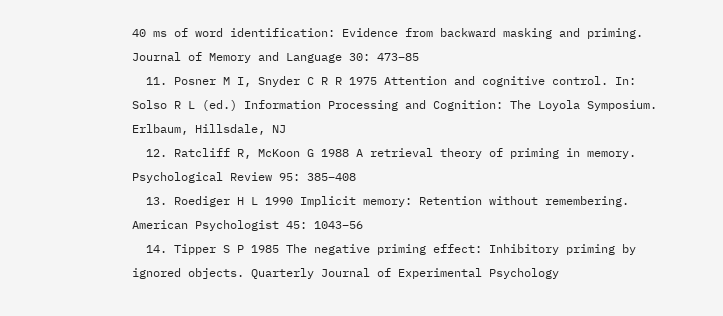40 ms of word identification: Evidence from backward masking and priming. Journal of Memory and Language 30: 473–85
  11. Posner M I, Snyder C R R 1975 Attention and cognitive control. In: Solso R L (ed.) Information Processing and Cognition: The Loyola Symposium. Erlbaum, Hillsdale, NJ
  12. Ratcliff R, McKoon G 1988 A retrieval theory of priming in memory. Psychological Review 95: 385–408
  13. Roediger H L 1990 Implicit memory: Retention without remembering. American Psychologist 45: 1043–56
  14. Tipper S P 1985 The negative priming effect: Inhibitory priming by ignored objects. Quarterly Journal of Experimental Psychology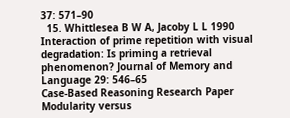37: 571–90
  15. Whittlesea B W A, Jacoby L L 1990 Interaction of prime repetition with visual degradation: Is priming a retrieval phenomenon? Journal of Memory and Language 29: 546–65
Case-Based Reasoning Research Paper
Modularity versus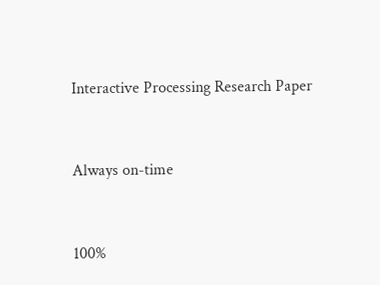Interactive Processing Research Paper


Always on-time


100%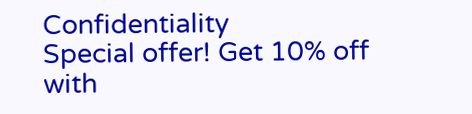Confidentiality
Special offer! Get 10% off with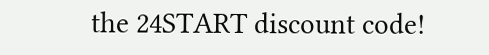the 24START discount code!